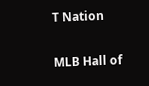T Nation

MLB Hall of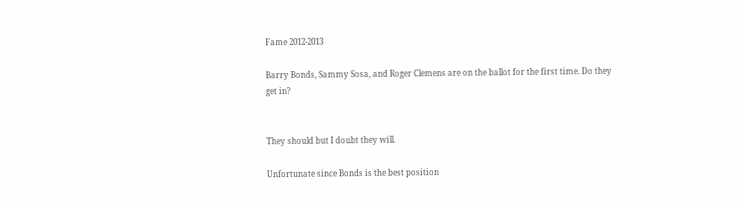Fame 2012-2013

Barry Bonds, Sammy Sosa, and Roger Clemens are on the ballot for the first time. Do they get in?


They should but I doubt they will.

Unfortunate since Bonds is the best position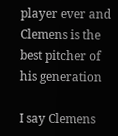player ever and Clemens is the best pitcher of his generation

I say Clemens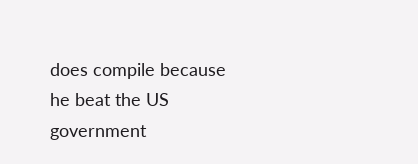does compile because he beat the US government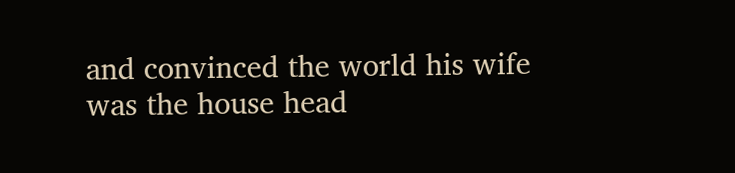and convinced the world his wife was the house head